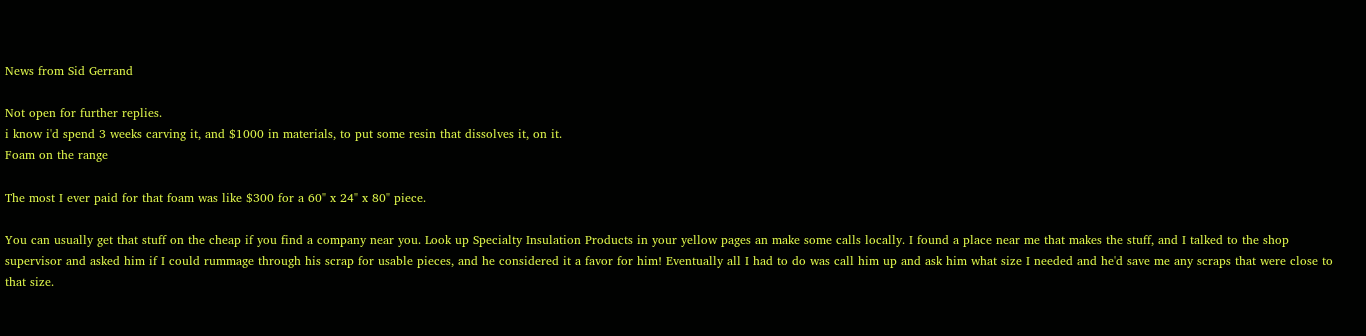News from Sid Gerrand

Not open for further replies.
i know i'd spend 3 weeks carving it, and $1000 in materials, to put some resin that dissolves it, on it.
Foam on the range

The most I ever paid for that foam was like $300 for a 60" x 24" x 80" piece.

You can usually get that stuff on the cheap if you find a company near you. Look up Specialty Insulation Products in your yellow pages an make some calls locally. I found a place near me that makes the stuff, and I talked to the shop supervisor and asked him if I could rummage through his scrap for usable pieces, and he considered it a favor for him! Eventually all I had to do was call him up and ask him what size I needed and he'd save me any scraps that were close to that size.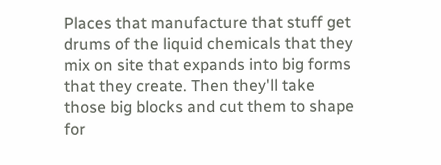Places that manufacture that stuff get drums of the liquid chemicals that they mix on site that expands into big forms that they create. Then they'll take those big blocks and cut them to shape for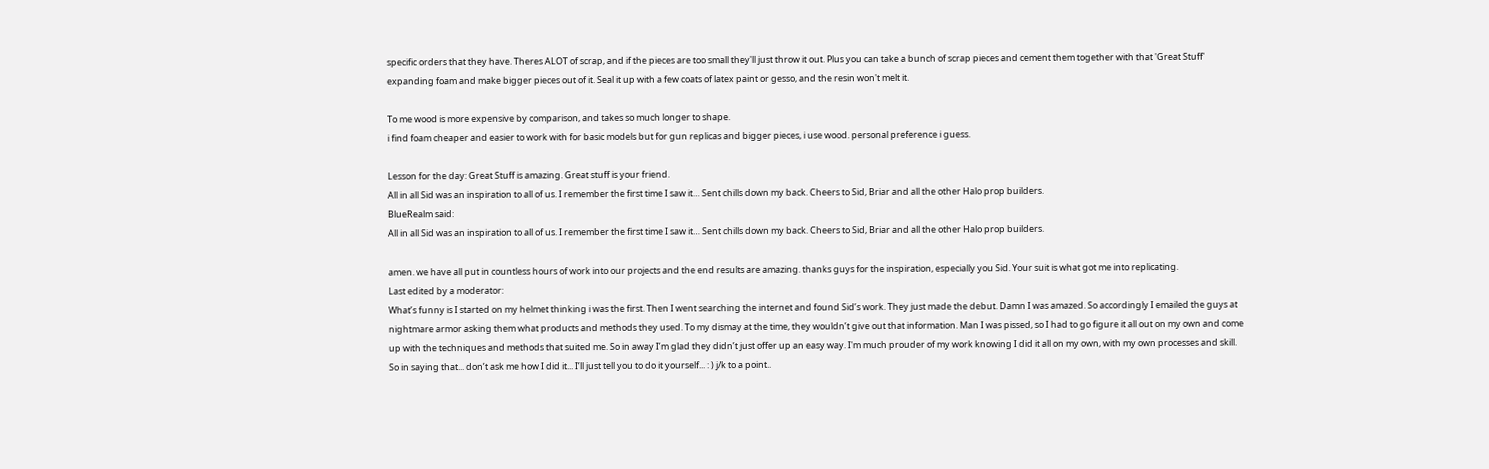specific orders that they have. Theres ALOT of scrap, and if the pieces are too small they'll just throw it out. Plus you can take a bunch of scrap pieces and cement them together with that 'Great Stuff' expanding foam and make bigger pieces out of it. Seal it up with a few coats of latex paint or gesso, and the resin won't melt it.

To me wood is more expensive by comparison, and takes so much longer to shape.
i find foam cheaper and easier to work with for basic models but for gun replicas and bigger pieces, i use wood. personal preference i guess.

Lesson for the day: Great Stuff is amazing. Great stuff is your friend.
All in all Sid was an inspiration to all of us. I remember the first time I saw it… Sent chills down my back. Cheers to Sid, Briar and all the other Halo prop builders.
BlueRealm said:
All in all Sid was an inspiration to all of us. I remember the first time I saw it… Sent chills down my back. Cheers to Sid, Briar and all the other Halo prop builders.

amen. we have all put in countless hours of work into our projects and the end results are amazing. thanks guys for the inspiration, especially you Sid. Your suit is what got me into replicating.
Last edited by a moderator:
What’s funny is I started on my helmet thinking i was the first. Then I went searching the internet and found Sid’s work. They just made the debut. Damn I was amazed. So accordingly I emailed the guys at nightmare armor asking them what products and methods they used. To my dismay at the time, they wouldn’t give out that information. Man I was pissed, so I had to go figure it all out on my own and come up with the techniques and methods that suited me. So in away I’m glad they didn’t just offer up an easy way. I'm much prouder of my work knowing I did it all on my own, with my own processes and skill. So in saying that... don’t ask me how I did it... I’ll just tell you to do it yourself... : ) j/k to a point..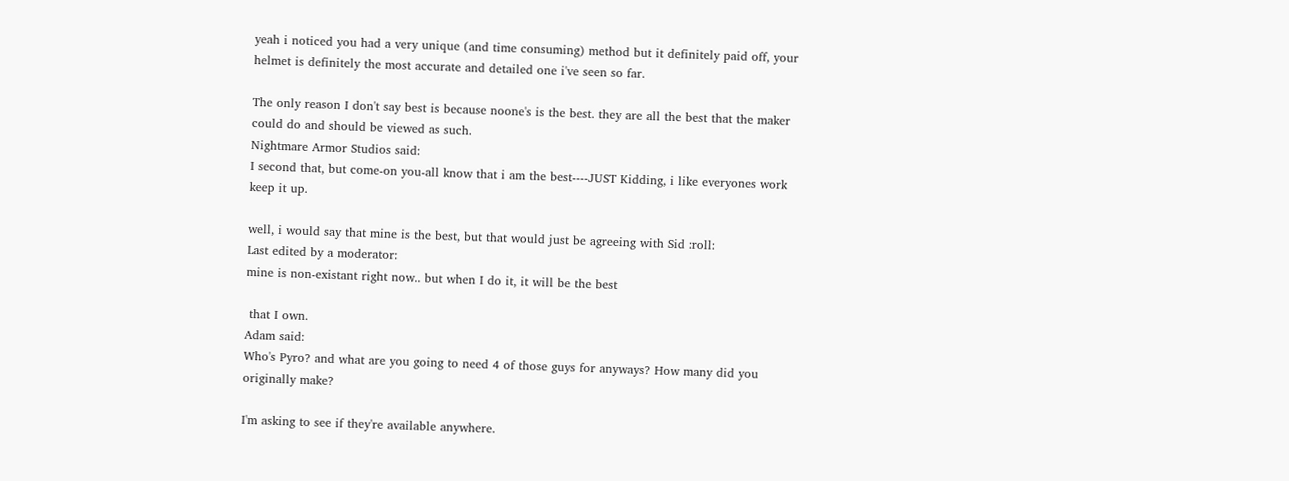yeah i noticed you had a very unique (and time consuming) method but it definitely paid off, your helmet is definitely the most accurate and detailed one i've seen so far.

The only reason I don't say best is because noone's is the best. they are all the best that the maker could do and should be viewed as such.
Nightmare Armor Studios said:
I second that, but come-on you-all know that i am the best----JUST Kidding, i like everyones work keep it up.

well, i would say that mine is the best, but that would just be agreeing with Sid :roll:
Last edited by a moderator:
mine is non-existant right now.. but when I do it, it will be the best

 that I own.
Adam said:
Who's Pyro? and what are you going to need 4 of those guys for anyways? How many did you originally make?

I'm asking to see if they're available anywhere.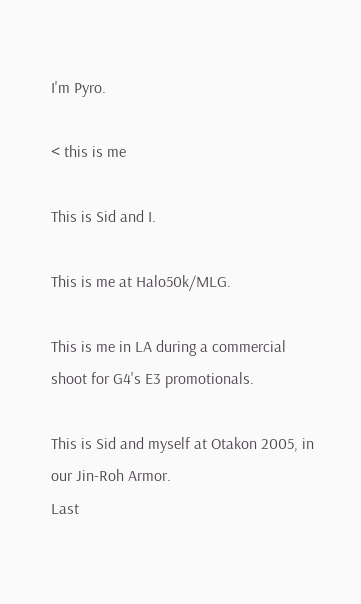I'm Pyro.

< this is me

This is Sid and I.

This is me at Halo50k/MLG.

This is me in LA during a commercial shoot for G4's E3 promotionals.

This is Sid and myself at Otakon 2005, in our Jin-Roh Armor.
Last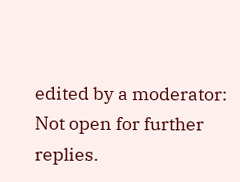edited by a moderator:
Not open for further replies.